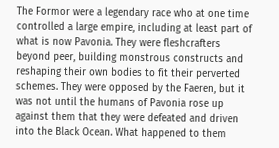The Formor were a legendary race who at one time controlled a large empire, including at least part of what is now Pavonia. They were fleshcrafters beyond peer, building monstrous constructs and reshaping their own bodies to fit their perverted schemes. They were opposed by the Faeren, but it was not until the humans of Pavonia rose up against them that they were defeated and driven into the Black Ocean. What happened to them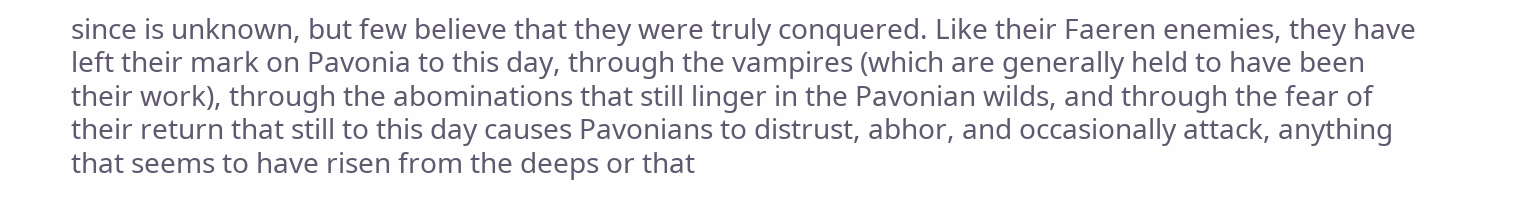since is unknown, but few believe that they were truly conquered. Like their Faeren enemies, they have left their mark on Pavonia to this day, through the vampires (which are generally held to have been their work), through the abominations that still linger in the Pavonian wilds, and through the fear of their return that still to this day causes Pavonians to distrust, abhor, and occasionally attack, anything that seems to have risen from the deeps or that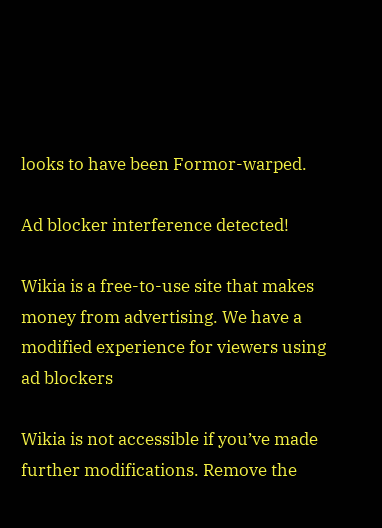looks to have been Formor-warped.

Ad blocker interference detected!

Wikia is a free-to-use site that makes money from advertising. We have a modified experience for viewers using ad blockers

Wikia is not accessible if you’ve made further modifications. Remove the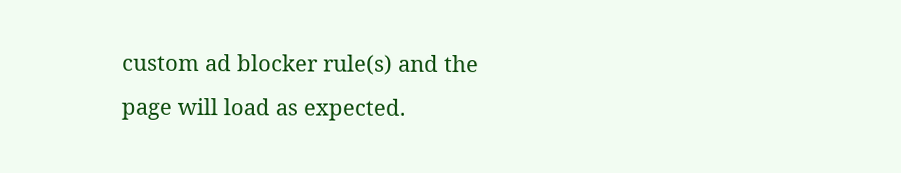custom ad blocker rule(s) and the page will load as expected.